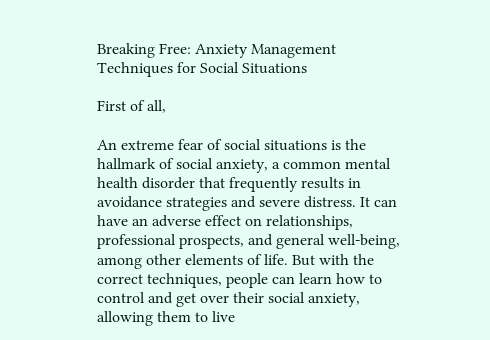Breaking Free: Anxiety Management Techniques for Social Situations

First of all,

An extreme fear of social situations is the hallmark of social anxiety, a common mental health disorder that frequently results in avoidance strategies and severe distress. It can have an adverse effect on relationships, professional prospects, and general well-being, among other elements of life. But with the correct techniques, people can learn how to control and get over their social anxiety, allowing them to live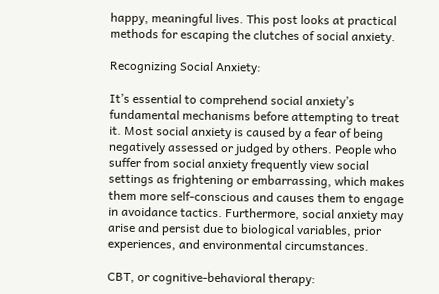happy, meaningful lives. This post looks at practical methods for escaping the clutches of social anxiety.

Recognizing Social Anxiety:

It’s essential to comprehend social anxiety’s fundamental mechanisms before attempting to treat it. Most social anxiety is caused by a fear of being negatively assessed or judged by others. People who suffer from social anxiety frequently view social settings as frightening or embarrassing, which makes them more self-conscious and causes them to engage in avoidance tactics. Furthermore, social anxiety may arise and persist due to biological variables, prior experiences, and environmental circumstances.

CBT, or cognitive-behavioral therapy: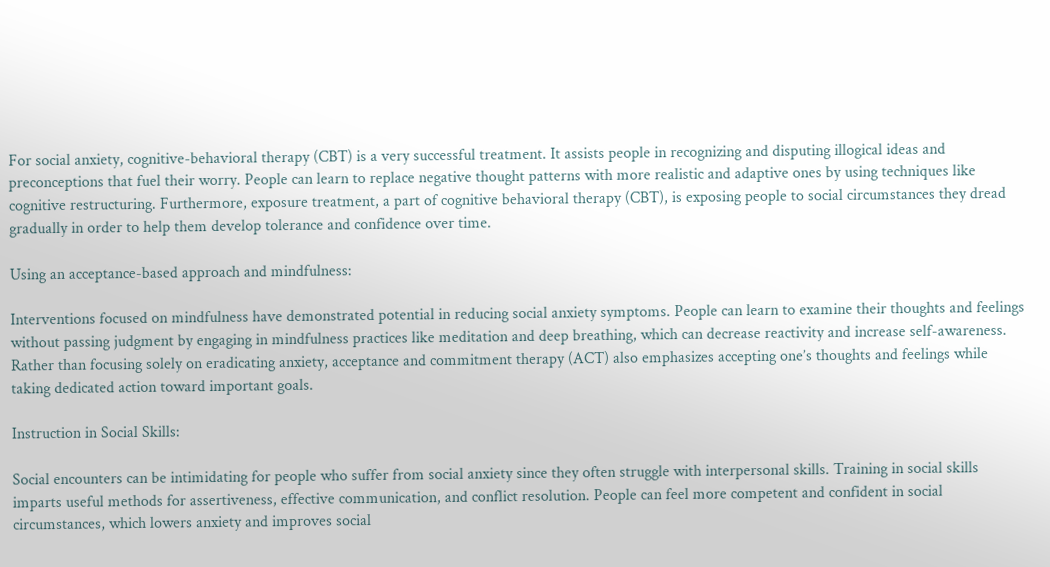For social anxiety, cognitive-behavioral therapy (CBT) is a very successful treatment. It assists people in recognizing and disputing illogical ideas and preconceptions that fuel their worry. People can learn to replace negative thought patterns with more realistic and adaptive ones by using techniques like cognitive restructuring. Furthermore, exposure treatment, a part of cognitive behavioral therapy (CBT), is exposing people to social circumstances they dread gradually in order to help them develop tolerance and confidence over time.

Using an acceptance-based approach and mindfulness:

Interventions focused on mindfulness have demonstrated potential in reducing social anxiety symptoms. People can learn to examine their thoughts and feelings without passing judgment by engaging in mindfulness practices like meditation and deep breathing, which can decrease reactivity and increase self-awareness. Rather than focusing solely on eradicating anxiety, acceptance and commitment therapy (ACT) also emphasizes accepting one’s thoughts and feelings while taking dedicated action toward important goals.

Instruction in Social Skills:

Social encounters can be intimidating for people who suffer from social anxiety since they often struggle with interpersonal skills. Training in social skills imparts useful methods for assertiveness, effective communication, and conflict resolution. People can feel more competent and confident in social circumstances, which lowers anxiety and improves social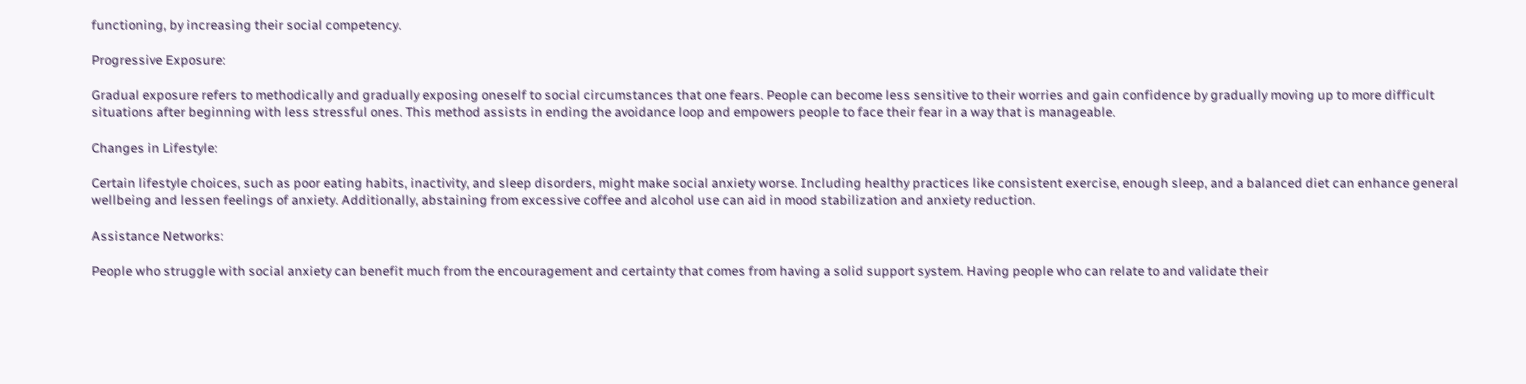functioning, by increasing their social competency.

Progressive Exposure:

Gradual exposure refers to methodically and gradually exposing oneself to social circumstances that one fears. People can become less sensitive to their worries and gain confidence by gradually moving up to more difficult situations after beginning with less stressful ones. This method assists in ending the avoidance loop and empowers people to face their fear in a way that is manageable.

Changes in Lifestyle:

Certain lifestyle choices, such as poor eating habits, inactivity, and sleep disorders, might make social anxiety worse. Including healthy practices like consistent exercise, enough sleep, and a balanced diet can enhance general wellbeing and lessen feelings of anxiety. Additionally, abstaining from excessive coffee and alcohol use can aid in mood stabilization and anxiety reduction.

Assistance Networks:

People who struggle with social anxiety can benefit much from the encouragement and certainty that comes from having a solid support system. Having people who can relate to and validate their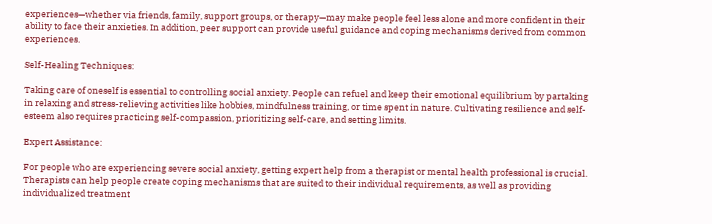experiences—whether via friends, family, support groups, or therapy—may make people feel less alone and more confident in their ability to face their anxieties. In addition, peer support can provide useful guidance and coping mechanisms derived from common experiences.

Self-Healing Techniques:

Taking care of oneself is essential to controlling social anxiety. People can refuel and keep their emotional equilibrium by partaking in relaxing and stress-relieving activities like hobbies, mindfulness training, or time spent in nature. Cultivating resilience and self-esteem also requires practicing self-compassion, prioritizing self-care, and setting limits.

Expert Assistance:

For people who are experiencing severe social anxiety, getting expert help from a therapist or mental health professional is crucial. Therapists can help people create coping mechanisms that are suited to their individual requirements, as well as providing individualized treatment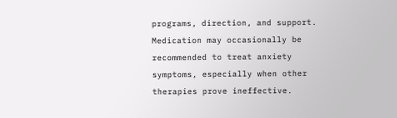programs, direction, and support. Medication may occasionally be recommended to treat anxiety symptoms, especially when other therapies prove ineffective.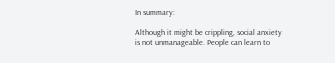In summary:

Although it might be crippling, social anxiety is not unmanageable. People can learn to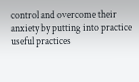control and overcome their anxiety by putting into practice useful practices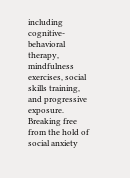including cognitive-behavioral therapy, mindfulness exercises, social skills training, and progressive exposure. Breaking free from the hold of social anxiety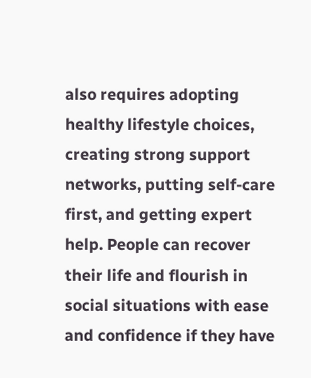also requires adopting healthy lifestyle choices, creating strong support networks, putting self-care first, and getting expert help. People can recover their life and flourish in social situations with ease and confidence if they have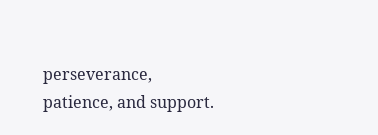perseverance, patience, and support.